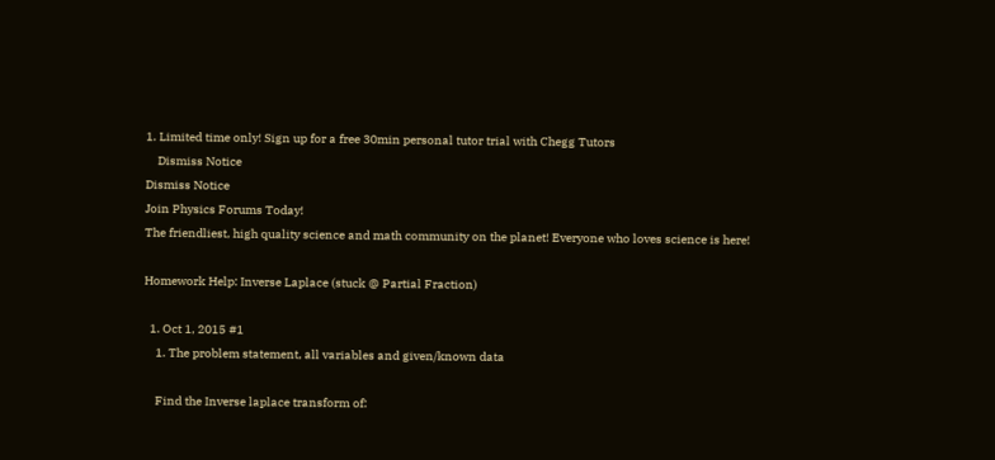1. Limited time only! Sign up for a free 30min personal tutor trial with Chegg Tutors
    Dismiss Notice
Dismiss Notice
Join Physics Forums Today!
The friendliest, high quality science and math community on the planet! Everyone who loves science is here!

Homework Help: Inverse Laplace (stuck @ Partial Fraction)

  1. Oct 1, 2015 #1
    1. The problem statement, all variables and given/known data

    Find the Inverse laplace transform of: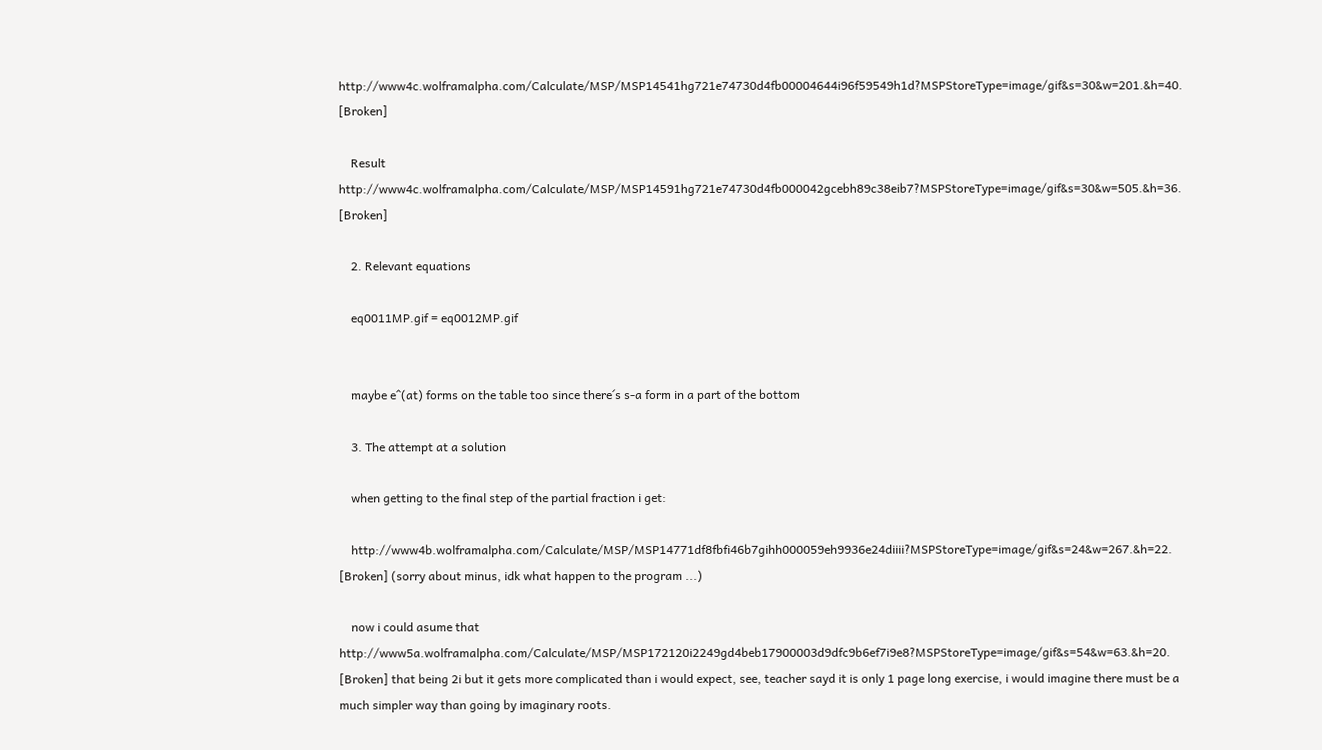http://www4c.wolframalpha.com/Calculate/MSP/MSP14541hg721e74730d4fb00004644i96f59549h1d?MSPStoreType=image/gif&s=30&w=201.&h=40. [Broken]

    Result http://www4c.wolframalpha.com/Calculate/MSP/MSP14591hg721e74730d4fb000042gcebh89c38eib7?MSPStoreType=image/gif&s=30&w=505.&h=36. [Broken]

    2. Relevant equations

    eq0011MP.gif = eq0012MP.gif


    maybe e^(at) forms on the table too since there´s s-a form in a part of the bottom

    3. The attempt at a solution

    when getting to the final step of the partial fraction i get:

    http://www4b.wolframalpha.com/Calculate/MSP/MSP14771df8fbfi46b7gihh000059eh9936e24diiii?MSPStoreType=image/gif&s=24&w=267.&h=22. [Broken] (sorry about minus, idk what happen to the program ...)

    now i could asume that http://www5a.wolframalpha.com/Calculate/MSP/MSP172120i2249gd4beb17900003d9dfc9b6ef7i9e8?MSPStoreType=image/gif&s=54&w=63.&h=20. [Broken] that being 2i but it gets more complicated than i would expect, see, teacher sayd it is only 1 page long exercise, i would imagine there must be a much simpler way than going by imaginary roots.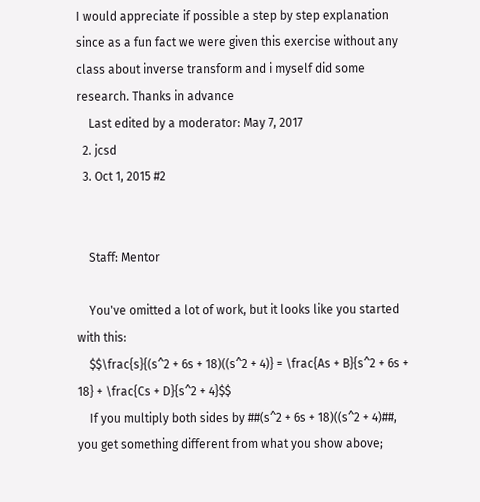I would appreciate if possible a step by step explanation since as a fun fact we were given this exercise without any class about inverse transform and i myself did some research. Thanks in advance
    Last edited by a moderator: May 7, 2017
  2. jcsd
  3. Oct 1, 2015 #2


    Staff: Mentor

    You've omitted a lot of work, but it looks like you started with this:
    $$\frac{s}{(s^2 + 6s + 18)((s^2 + 4)} = \frac{As + B}{s^2 + 6s + 18} + \frac{Cs + D}{s^2 + 4}$$
    If you multiply both sides by ##(s^2 + 6s + 18)((s^2 + 4)##, you get something different from what you show above;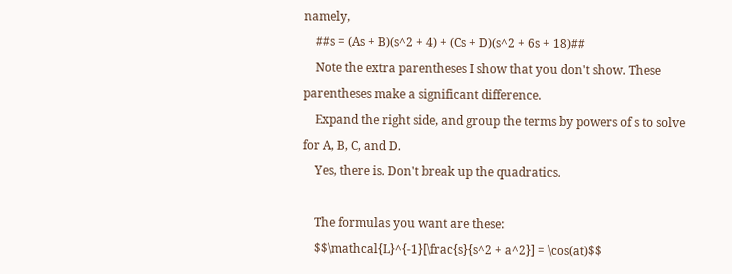namely,
    ##s = (As + B)(s^2 + 4) + (Cs + D)(s^2 + 6s + 18)##
    Note the extra parentheses I show that you don't show. These parentheses make a significant difference.
    Expand the right side, and group the terms by powers of s to solve for A, B, C, and D.
    Yes, there is. Don't break up the quadratics.

    The formulas you want are these:
    $$\mathcal{L}^{-1}[\frac{s}{s^2 + a^2}] = \cos(at)$$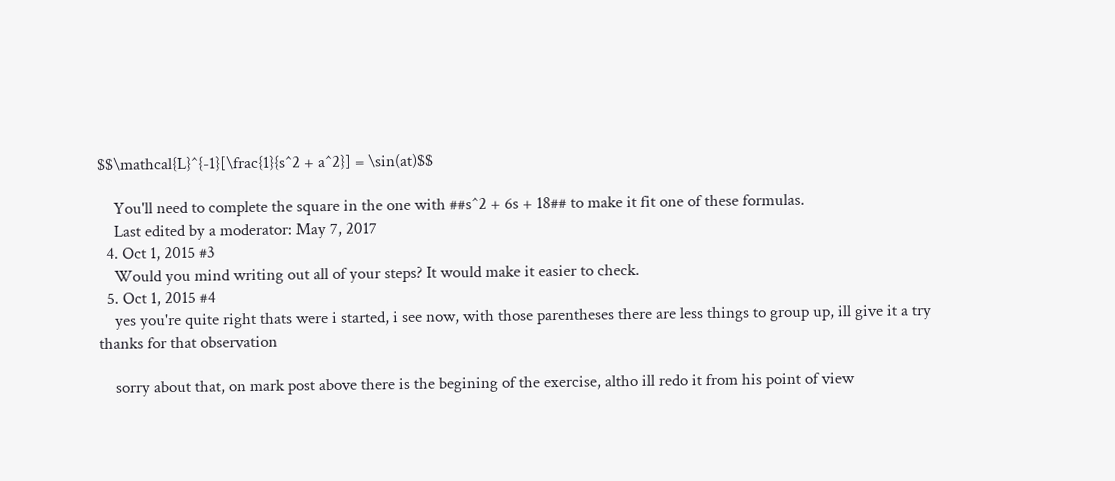$$\mathcal{L}^{-1}[\frac{1}{s^2 + a^2}] = \sin(at)$$

    You'll need to complete the square in the one with ##s^2 + 6s + 18## to make it fit one of these formulas.
    Last edited by a moderator: May 7, 2017
  4. Oct 1, 2015 #3
    Would you mind writing out all of your steps? It would make it easier to check.
  5. Oct 1, 2015 #4
    yes you're quite right thats were i started, i see now, with those parentheses there are less things to group up, ill give it a try thanks for that observation

    sorry about that, on mark post above there is the begining of the exercise, altho ill redo it from his point of view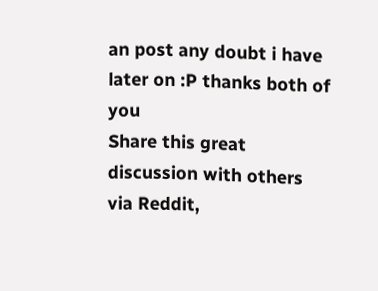an post any doubt i have later on :P thanks both of you
Share this great discussion with others via Reddit,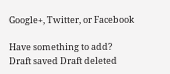Google+, Twitter, or Facebook

Have something to add?
Draft saved Draft deleted